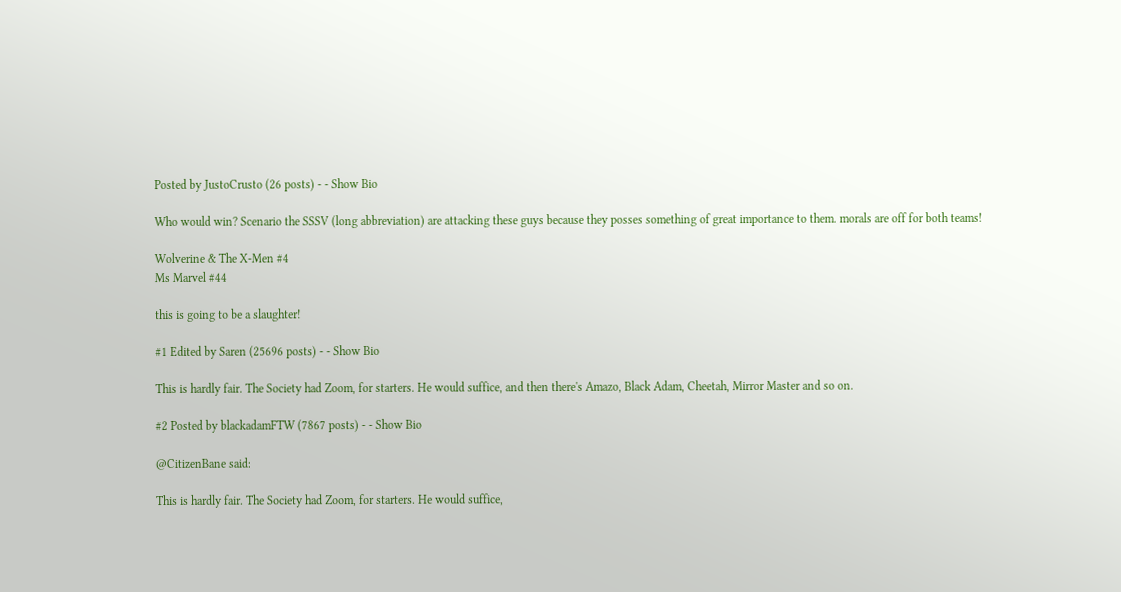Posted by JustoCrusto (26 posts) - - Show Bio

Who would win? Scenario the SSSV (long abbreviation) are attacking these guys because they posses something of great importance to them. morals are off for both teams!

Wolverine & The X-Men #4
Ms Marvel #44

this is going to be a slaughter!

#1 Edited by Saren (25696 posts) - - Show Bio

This is hardly fair. The Society had Zoom, for starters. He would suffice, and then there's Amazo, Black Adam, Cheetah, Mirror Master and so on.

#2 Posted by blackadamFTW (7867 posts) - - Show Bio

@CitizenBane said:

This is hardly fair. The Society had Zoom, for starters. He would suffice,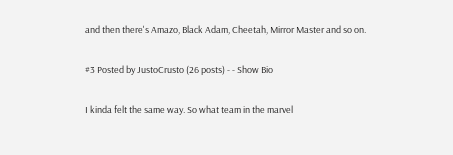and then there's Amazo, Black Adam, Cheetah, Mirror Master and so on.

#3 Posted by JustoCrusto (26 posts) - - Show Bio

I kinda felt the same way. So what team in the marvel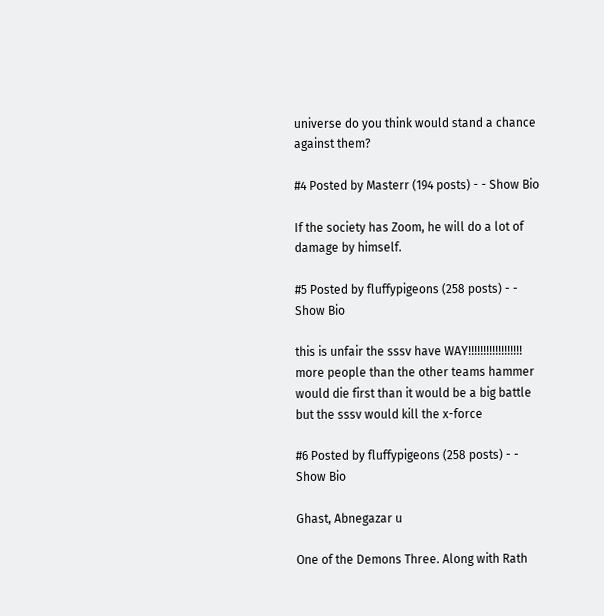universe do you think would stand a chance against them?

#4 Posted by Masterr (194 posts) - - Show Bio

If the society has Zoom, he will do a lot of damage by himself.

#5 Posted by fluffypigeons (258 posts) - - Show Bio

this is unfair the sssv have WAY!!!!!!!!!!!!!!!!!! more people than the other teams hammer would die first than it would be a big battle but the sssv would kill the x-force

#6 Posted by fluffypigeons (258 posts) - - Show Bio

Ghast, Abnegazar u

One of the Demons Three. Along with Rath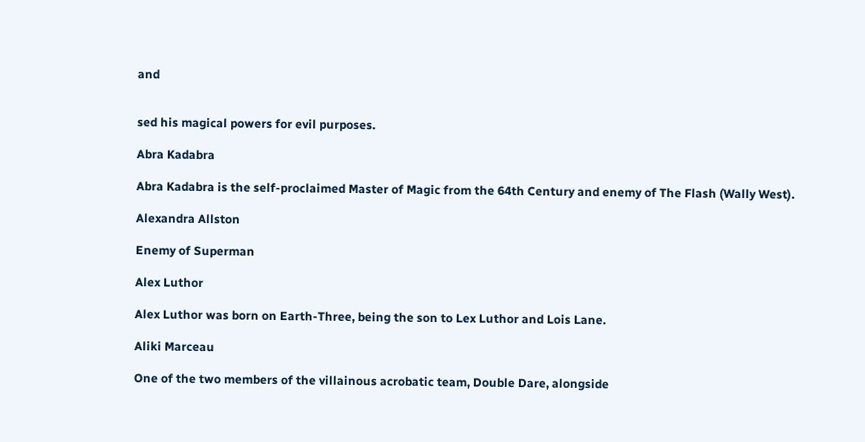and


sed his magical powers for evil purposes.

Abra Kadabra

Abra Kadabra is the self-proclaimed Master of Magic from the 64th Century and enemy of The Flash (Wally West).

Alexandra Allston

Enemy of Superman

Alex Luthor

Alex Luthor was born on Earth-Three, being the son to Lex Luthor and Lois Lane.

Aliki Marceau

One of the two members of the villainous acrobatic team, Double Dare, alongside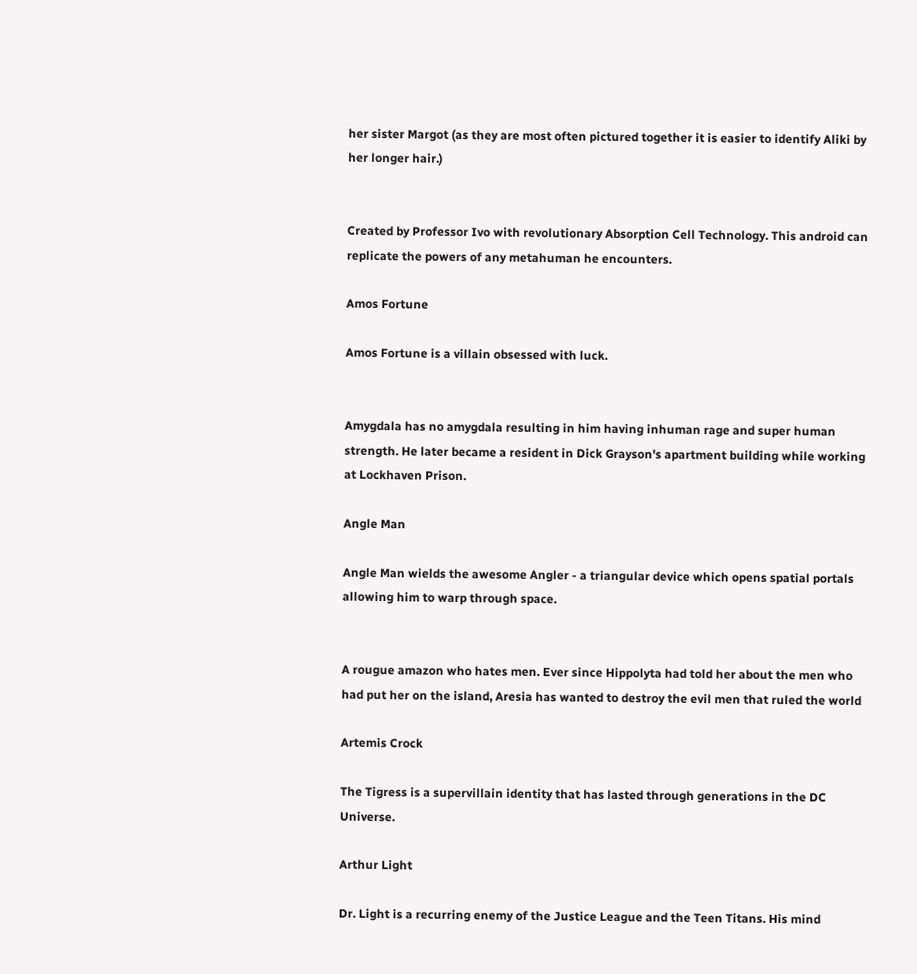her sister Margot (as they are most often pictured together it is easier to identify Aliki by her longer hair.)


Created by Professor Ivo with revolutionary Absorption Cell Technology. This android can replicate the powers of any metahuman he encounters.

Amos Fortune

Amos Fortune is a villain obsessed with luck.


Amygdala has no amygdala resulting in him having inhuman rage and super human strength. He later became a resident in Dick Grayson's apartment building while working at Lockhaven Prison.

Angle Man

Angle Man wields the awesome Angler - a triangular device which opens spatial portals allowing him to warp through space.


A rougue amazon who hates men. Ever since Hippolyta had told her about the men who had put her on the island, Aresia has wanted to destroy the evil men that ruled the world

Artemis Crock

The Tigress is a supervillain identity that has lasted through generations in the DC Universe.

Arthur Light

Dr. Light is a recurring enemy of the Justice League and the Teen Titans. His mind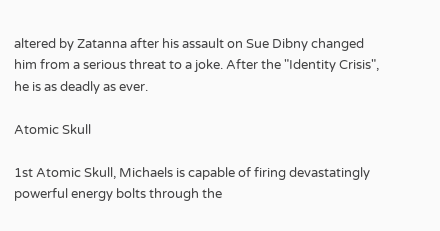altered by Zatanna after his assault on Sue Dibny changed him from a serious threat to a joke. After the "Identity Crisis", he is as deadly as ever.

Atomic Skull

1st Atomic Skull, Michaels is capable of firing devastatingly powerful energy bolts through the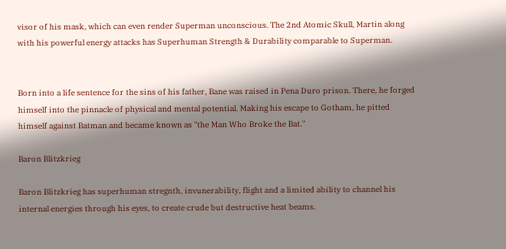visor of his mask, which can even render Superman unconscious. The 2nd Atomic Skull, Martin along with his powerful energy attacks has Superhuman Strength & Durability comparable to Superman.


Born into a life sentence for the sins of his father, Bane was raised in Pena Duro prison. There, he forged himself into the pinnacle of physical and mental potential. Making his escape to Gotham, he pitted himself against Batman and became known as "the Man Who Broke the Bat."

Baron Blitzkrieg

Baron Blitzkrieg has superhuman stregnth, invunerability, flight and a limited ability to channel his internal energies through his eyes, to create crude but destructive heat beams.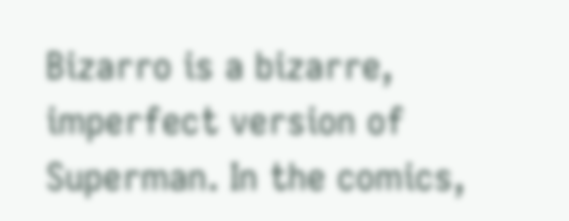Bizarro is a bizarre, imperfect version of Superman. In the comics,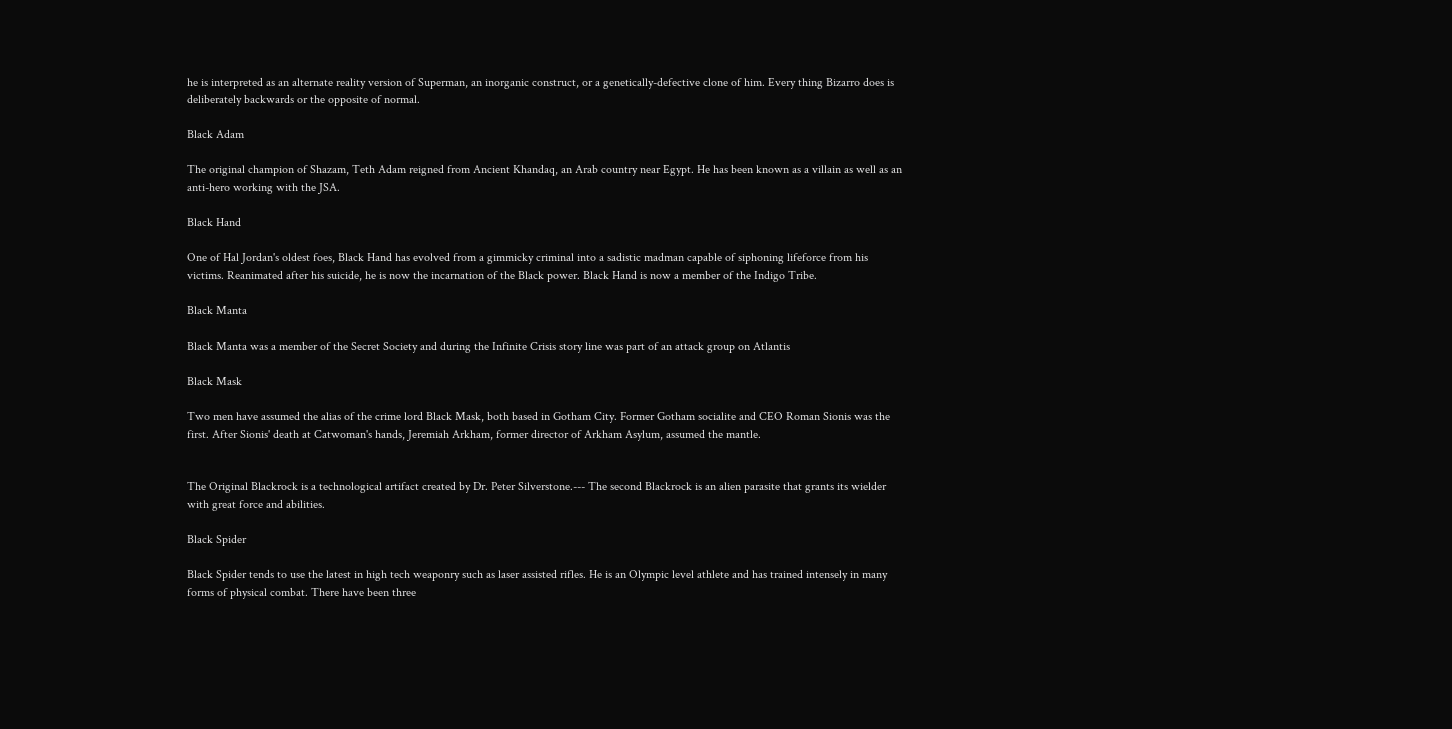he is interpreted as an alternate reality version of Superman, an inorganic construct, or a genetically-defective clone of him. Every thing Bizarro does is deliberately backwards or the opposite of normal.

Black Adam

The original champion of Shazam, Teth Adam reigned from Ancient Khandaq, an Arab country near Egypt. He has been known as a villain as well as an anti-hero working with the JSA.

Black Hand

One of Hal Jordan's oldest foes, Black Hand has evolved from a gimmicky criminal into a sadistic madman capable of siphoning lifeforce from his victims. Reanimated after his suicide, he is now the incarnation of the Black power. Black Hand is now a member of the Indigo Tribe.

Black Manta

Black Manta was a member of the Secret Society and during the Infinite Crisis story line was part of an attack group on Atlantis

Black Mask

Two men have assumed the alias of the crime lord Black Mask, both based in Gotham City. Former Gotham socialite and CEO Roman Sionis was the first. After Sionis' death at Catwoman's hands, Jeremiah Arkham, former director of Arkham Asylum, assumed the mantle.


The Original Blackrock is a technological artifact created by Dr. Peter Silverstone.--- The second Blackrock is an alien parasite that grants its wielder with great force and abilities.

Black Spider

Black Spider tends to use the latest in high tech weaponry such as laser assisted rifles. He is an Olympic level athlete and has trained intensely in many forms of physical combat. There have been three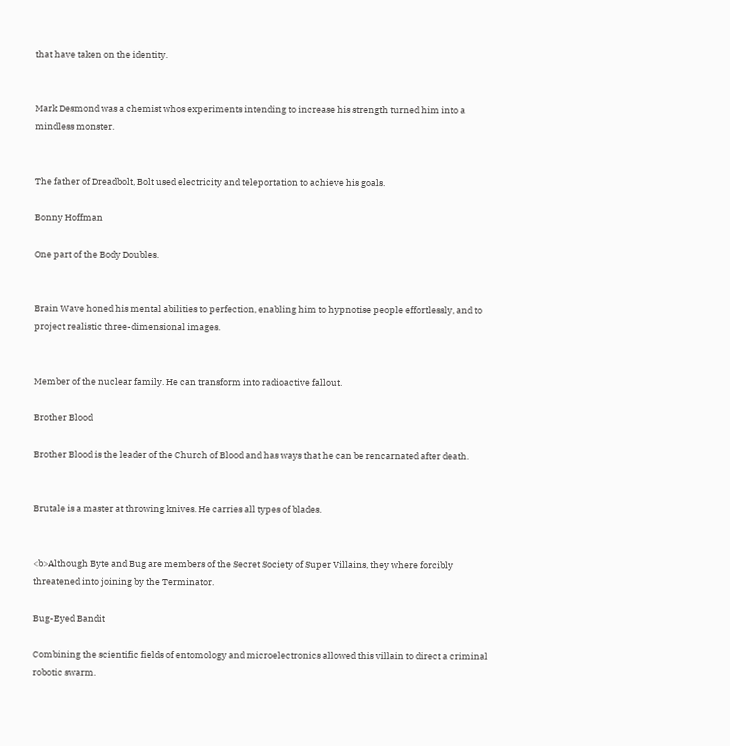that have taken on the identity.


Mark Desmond was a chemist whos experiments intending to increase his strength turned him into a mindless monster.


The father of Dreadbolt, Bolt used electricity and teleportation to achieve his goals.

Bonny Hoffman

One part of the Body Doubles.


Brain Wave honed his mental abilities to perfection, enabling him to hypnotise people effortlessly, and to project realistic three-dimensional images.


Member of the nuclear family. He can transform into radioactive fallout.

Brother Blood

Brother Blood is the leader of the Church of Blood and has ways that he can be rencarnated after death.


Brutale is a master at throwing knives. He carries all types of blades.


<b>Although Byte and Bug are members of the Secret Society of Super Villains, they where forcibly threatened into joining by the Terminator.

Bug-Eyed Bandit

Combining the scientific fields of entomology and microelectronics allowed this villain to direct a criminal robotic swarm.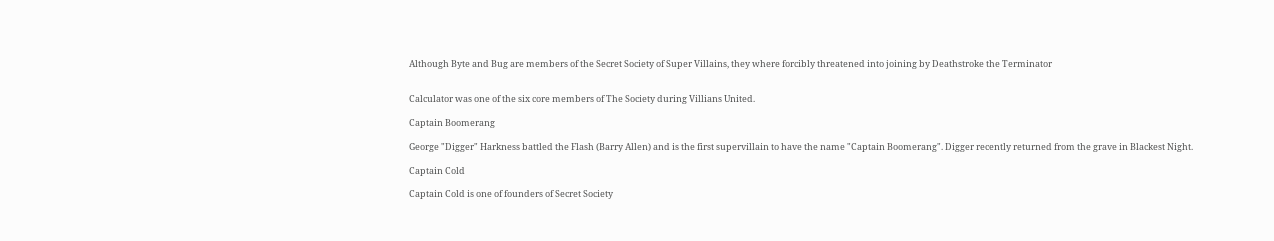Although Byte and Bug are members of the Secret Society of Super Villains, they where forcibly threatened into joining by Deathstroke the Terminator


Calculator was one of the six core members of The Society during Villians United.

Captain Boomerang

George "Digger" Harkness battled the Flash (Barry Allen) and is the first supervillain to have the name "Captain Boomerang". Digger recently returned from the grave in Blackest Night.

Captain Cold

Captain Cold is one of founders of Secret Society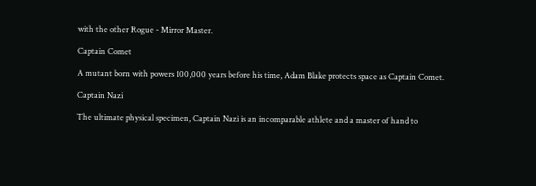with the other Rogue - Mirror Master.

Captain Comet

A mutant born with powers 100,000 years before his time, Adam Blake protects space as Captain Comet.

Captain Nazi

The ultimate physical specimen, Captain Nazi is an incomparable athlete and a master of hand to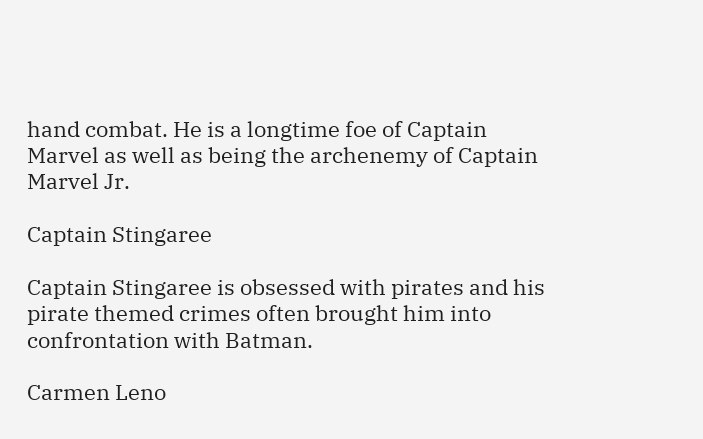hand combat. He is a longtime foe of Captain Marvel as well as being the archenemy of Captain Marvel Jr.

Captain Stingaree

Captain Stingaree is obsessed with pirates and his pirate themed crimes often brought him into confrontation with Batman.

Carmen Leno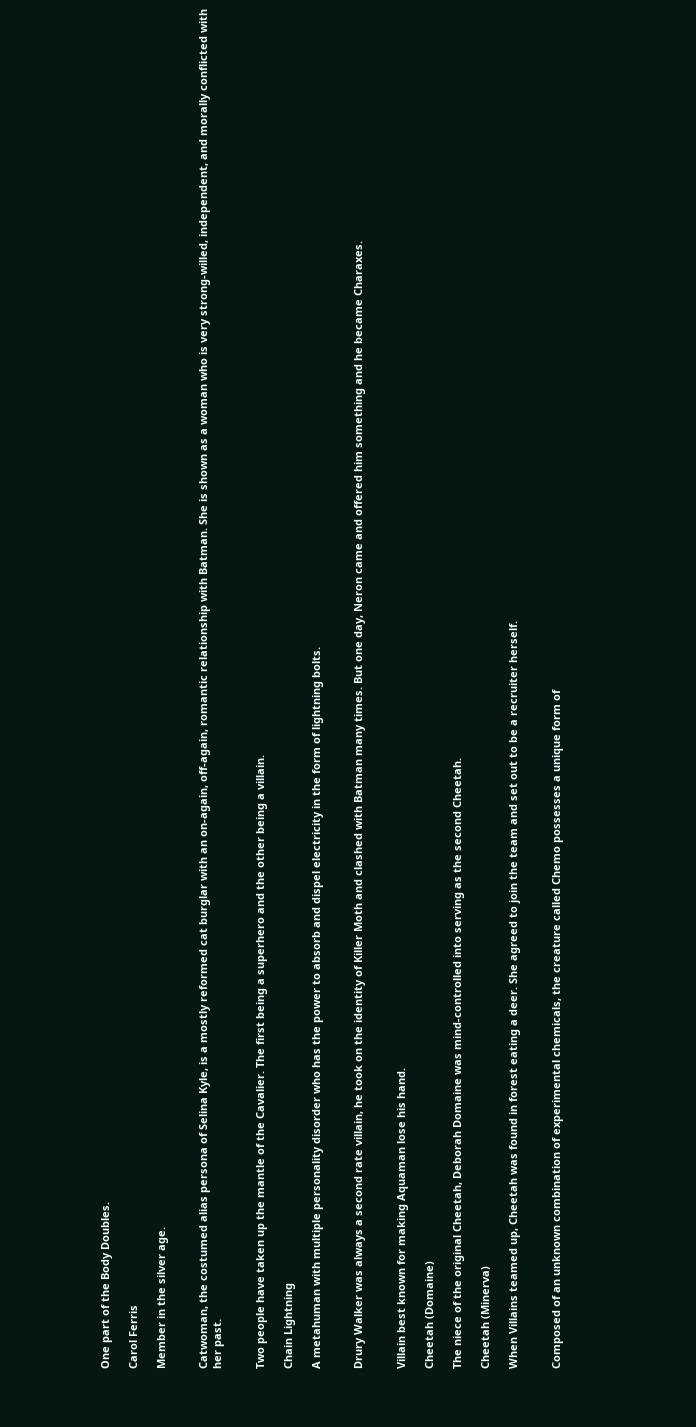One part of the Body Doubles.

Carol Ferris

Member in the silver age.


Catwoman, the costumed alias persona of Selina Kyle, is a mostly reformed cat burglar with an on-again, off-again, romantic relationship with Batman. She is shown as a woman who is very strong-willed, independent, and morally conflicted with her past.


Two people have taken up the mantle of the Cavalier. The first being a superhero and the other being a villain.

Chain Lightning

A metahuman with multiple personality disorder who has the power to absorb and dispel electricity in the form of lightning bolts.


Drury Walker was always a second rate villain, he took on the identity of Killer Moth and clashed with Batman many times. But one day, Neron came and offered him something and he became Charaxes.


Villain best known for making Aquaman lose his hand.

Cheetah (Domaine)

The niece of the original Cheetah, Deborah Domaine was mind-controlled into serving as the second Cheetah.

Cheetah (Minerva)

When Villains teamed up, Cheetah was found in forest eating a deer. She agreed to join the team and set out to be a recruiter herself.


Composed of an unknown combination of experimental chemicals, the creature called Chemo possesses a unique form of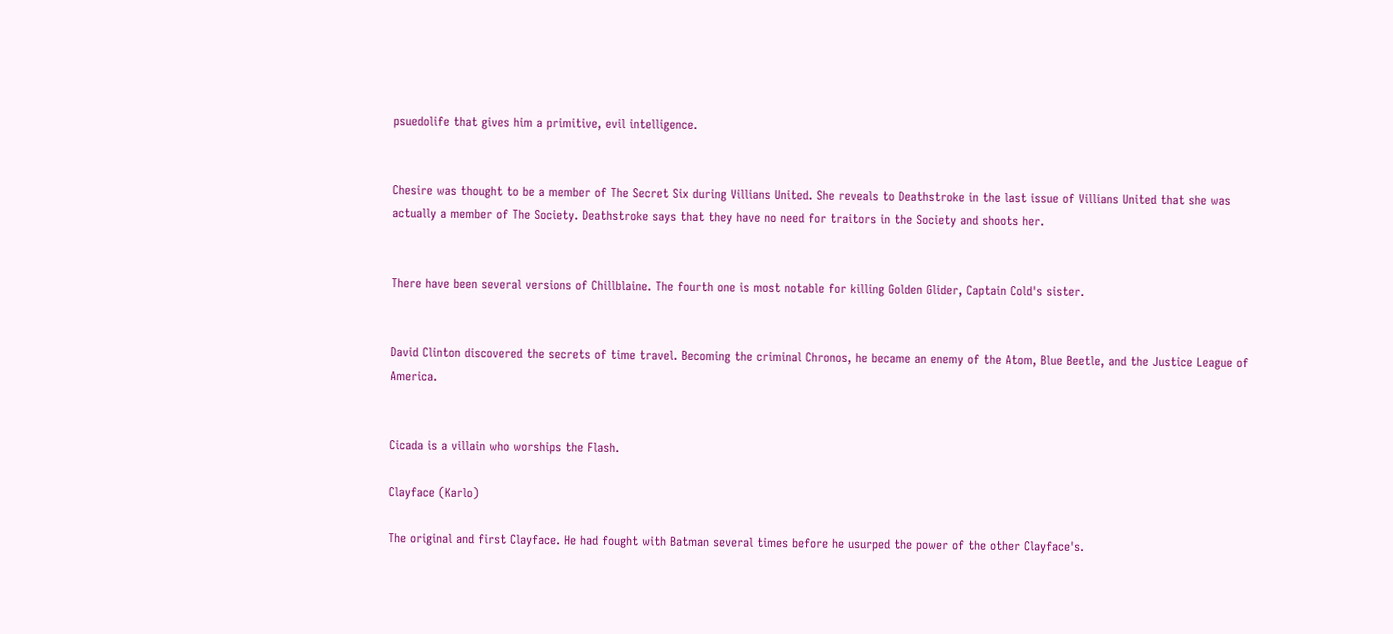psuedolife that gives him a primitive, evil intelligence.


Chesire was thought to be a member of The Secret Six during Villians United. She reveals to Deathstroke in the last issue of Villians United that she was actually a member of The Society. Deathstroke says that they have no need for traitors in the Society and shoots her.


There have been several versions of Chillblaine. The fourth one is most notable for killing Golden Glider, Captain Cold's sister.


David Clinton discovered the secrets of time travel. Becoming the criminal Chronos, he became an enemy of the Atom, Blue Beetle, and the Justice League of America.


Cicada is a villain who worships the Flash.

Clayface (Karlo)

The original and first Clayface. He had fought with Batman several times before he usurped the power of the other Clayface's.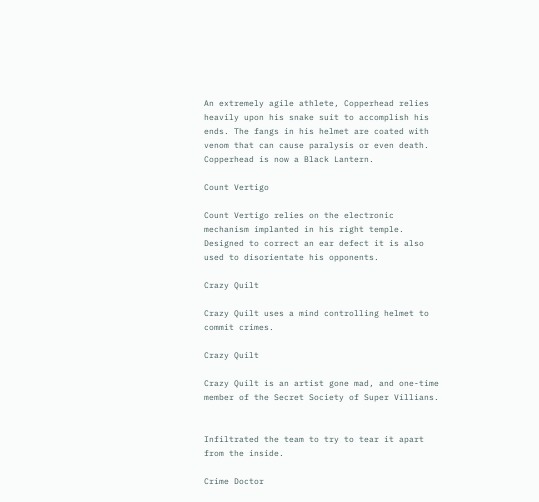An extremely agile athlete, Copperhead relies heavily upon his snake suit to accomplish his ends. The fangs in his helmet are coated with venom that can cause paralysis or even death. Copperhead is now a Black Lantern.

Count Vertigo

Count Vertigo relies on the electronic mechanism implanted in his right temple. Designed to correct an ear defect it is also used to disorientate his opponents.

Crazy Quilt

Crazy Quilt uses a mind controlling helmet to commit crimes.

Crazy Quilt

Crazy Quilt is an artist gone mad, and one-time member of the Secret Society of Super Villians.


Infiltrated the team to try to tear it apart from the inside.

Crime Doctor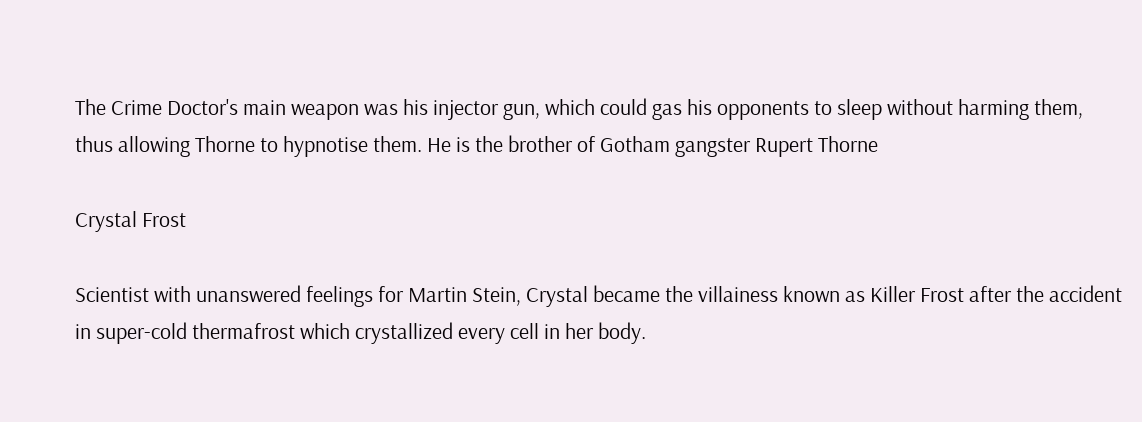The Crime Doctor's main weapon was his injector gun, which could gas his opponents to sleep without harming them, thus allowing Thorne to hypnotise them. He is the brother of Gotham gangster Rupert Thorne

Crystal Frost

Scientist with unanswered feelings for Martin Stein, Crystal became the villainess known as Killer Frost after the accident in super-cold thermafrost which crystallized every cell in her body.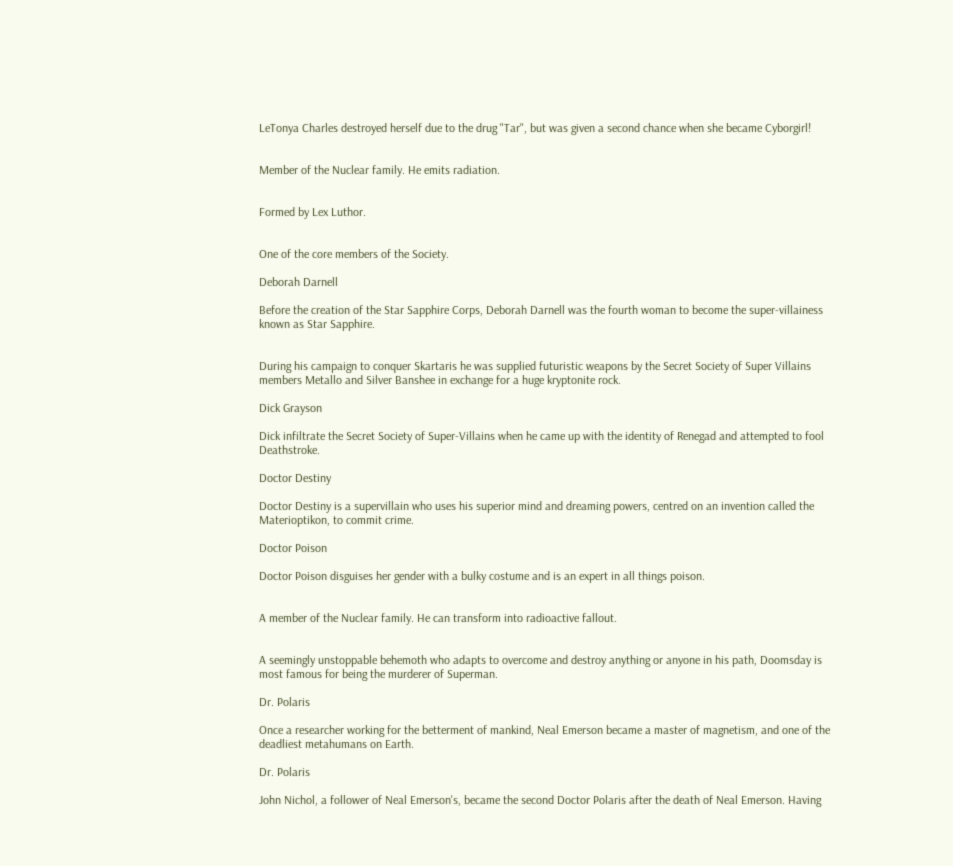LeTonya Charles destroyed herself due to the drug "Tar", but was given a second chance when she became Cyborgirl!


Member of the Nuclear family. He emits radiation.


Formed by Lex Luthor.


One of the core members of the Society.

Deborah Darnell

Before the creation of the Star Sapphire Corps, Deborah Darnell was the fourth woman to become the super-villainess known as Star Sapphire.


During his campaign to conquer Skartaris he was supplied futuristic weapons by the Secret Society of Super Villains members Metallo and Silver Banshee in exchange for a huge kryptonite rock.

Dick Grayson

Dick infiltrate the Secret Society of Super-Villains when he came up with the identity of Renegad and attempted to fool Deathstroke.

Doctor Destiny

Doctor Destiny is a supervillain who uses his superior mind and dreaming powers, centred on an invention called the Materioptikon, to commit crime.

Doctor Poison

Doctor Poison disguises her gender with a bulky costume and is an expert in all things poison.


A member of the Nuclear family. He can transform into radioactive fallout.


A seemingly unstoppable behemoth who adapts to overcome and destroy anything or anyone in his path, Doomsday is most famous for being the murderer of Superman.

Dr. Polaris

Once a researcher working for the betterment of mankind, Neal Emerson became a master of magnetism, and one of the deadliest metahumans on Earth.

Dr. Polaris

John Nichol, a follower of Neal Emerson's, became the second Doctor Polaris after the death of Neal Emerson. Having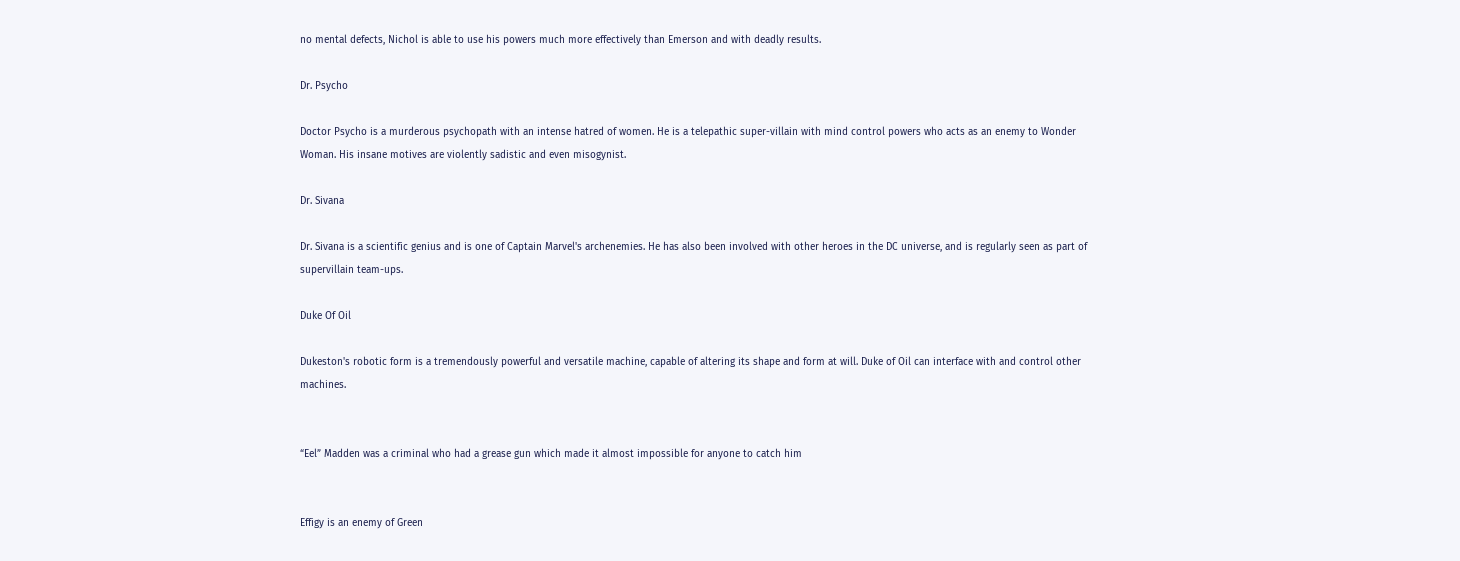no mental defects, Nichol is able to use his powers much more effectively than Emerson and with deadly results.

Dr. Psycho

Doctor Psycho is a murderous psychopath with an intense hatred of women. He is a telepathic super-villain with mind control powers who acts as an enemy to Wonder Woman. His insane motives are violently sadistic and even misogynist.

Dr. Sivana

Dr. Sivana is a scientific genius and is one of Captain Marvel's archenemies. He has also been involved with other heroes in the DC universe, and is regularly seen as part of supervillain team-ups.

Duke Of Oil

Dukeston's robotic form is a tremendously powerful and versatile machine, capable of altering its shape and form at will. Duke of Oil can interface with and control other machines.


“Eel” Madden was a criminal who had a grease gun which made it almost impossible for anyone to catch him


Effigy is an enemy of Green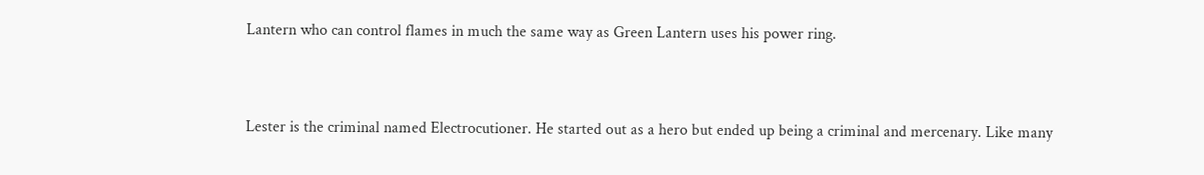Lantern who can control flames in much the same way as Green Lantern uses his power ring.


Lester is the criminal named Electrocutioner. He started out as a hero but ended up being a criminal and mercenary. Like many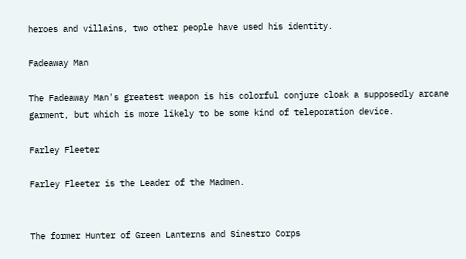heroes and villains, two other people have used his identity.

Fadeaway Man

The Fadeaway Man's greatest weapon is his colorful conjure cloak a supposedly arcane garment, but which is more likely to be some kind of teleporation device.

Farley Fleeter

Farley Fleeter is the Leader of the Madmen.


The former Hunter of Green Lanterns and Sinestro Corps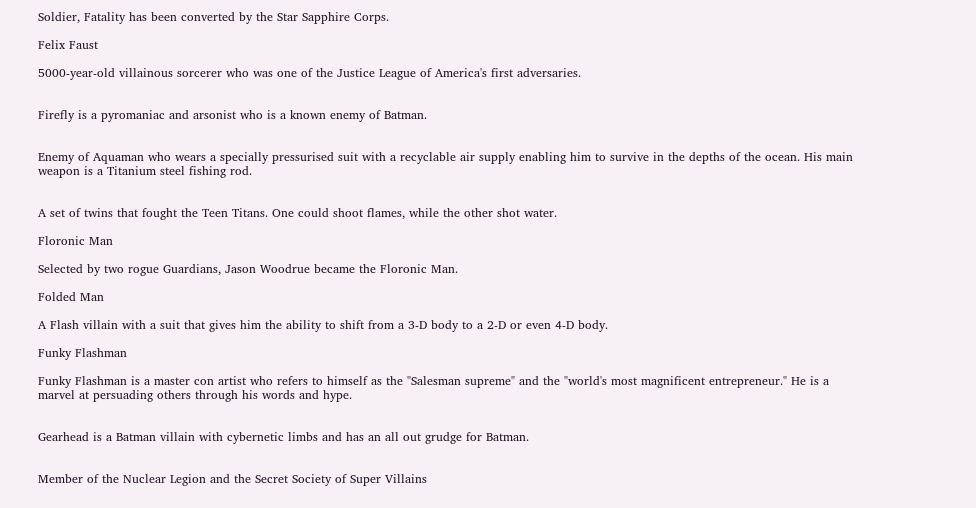Soldier, Fatality has been converted by the Star Sapphire Corps.

Felix Faust

5000-year-old villainous sorcerer who was one of the Justice League of America's first adversaries.


Firefly is a pyromaniac and arsonist who is a known enemy of Batman.


Enemy of Aquaman who wears a specially pressurised suit with a recyclable air supply enabling him to survive in the depths of the ocean. His main weapon is a Titanium steel fishing rod.


A set of twins that fought the Teen Titans. One could shoot flames, while the other shot water.

Floronic Man

Selected by two rogue Guardians, Jason Woodrue became the Floronic Man.

Folded Man

A Flash villain with a suit that gives him the ability to shift from a 3-D body to a 2-D or even 4-D body.

Funky Flashman

Funky Flashman is a master con artist who refers to himself as the "Salesman supreme" and the "world's most magnificent entrepreneur." He is a marvel at persuading others through his words and hype.


Gearhead is a Batman villain with cybernetic limbs and has an all out grudge for Batman.


Member of the Nuclear Legion and the Secret Society of Super Villains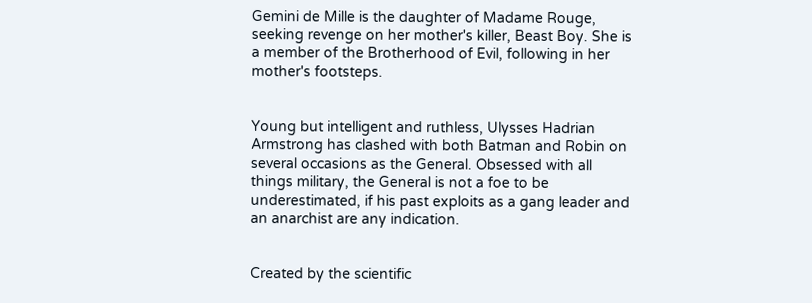Gemini de Mille is the daughter of Madame Rouge, seeking revenge on her mother's killer, Beast Boy. She is a member of the Brotherhood of Evil, following in her mother's footsteps.


Young but intelligent and ruthless, Ulysses Hadrian Armstrong has clashed with both Batman and Robin on several occasions as the General. Obsessed with all things military, the General is not a foe to be underestimated, if his past exploits as a gang leader and an anarchist are any indication.


Created by the scientific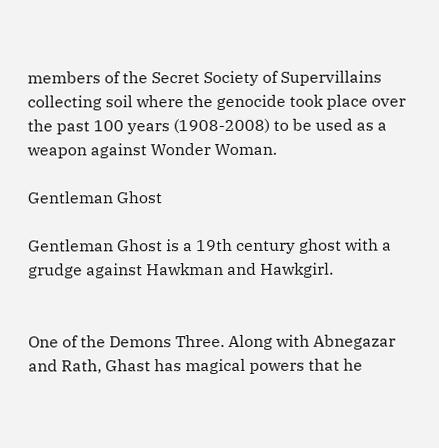members of the Secret Society of Supervillains collecting soil where the genocide took place over the past 100 years (1908-2008) to be used as a weapon against Wonder Woman.

Gentleman Ghost

Gentleman Ghost is a 19th century ghost with a grudge against Hawkman and Hawkgirl.


One of the Demons Three. Along with Abnegazar and Rath, Ghast has magical powers that he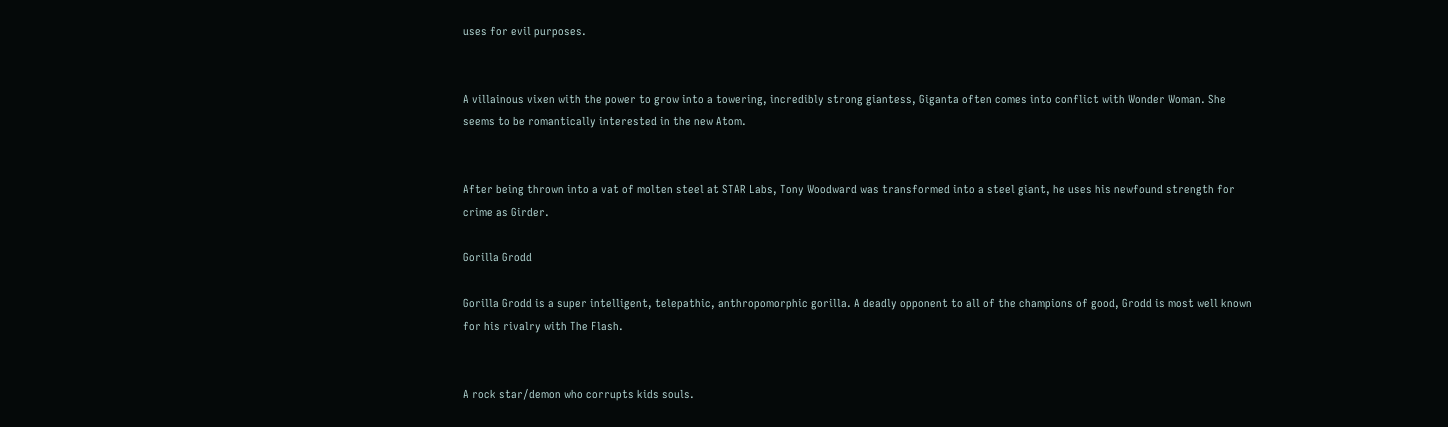uses for evil purposes.


A villainous vixen with the power to grow into a towering, incredibly strong giantess, Giganta often comes into conflict with Wonder Woman. She seems to be romantically interested in the new Atom.


After being thrown into a vat of molten steel at STAR Labs, Tony Woodward was transformed into a steel giant, he uses his newfound strength for crime as Girder.

Gorilla Grodd

Gorilla Grodd is a super intelligent, telepathic, anthropomorphic gorilla. A deadly opponent to all of the champions of good, Grodd is most well known for his rivalry with The Flash.


A rock star/demon who corrupts kids souls.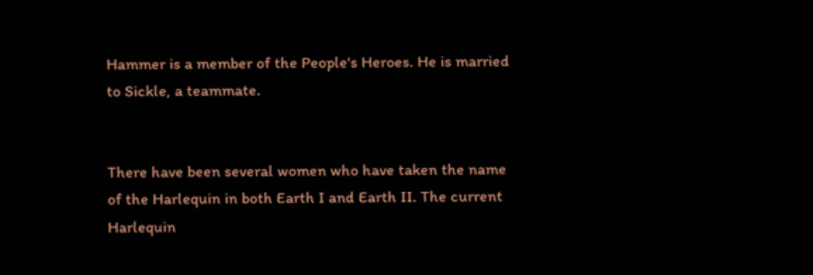Hammer is a member of the People's Heroes. He is married to Sickle, a teammate.


There have been several women who have taken the name of the Harlequin in both Earth I and Earth II. The current Harlequin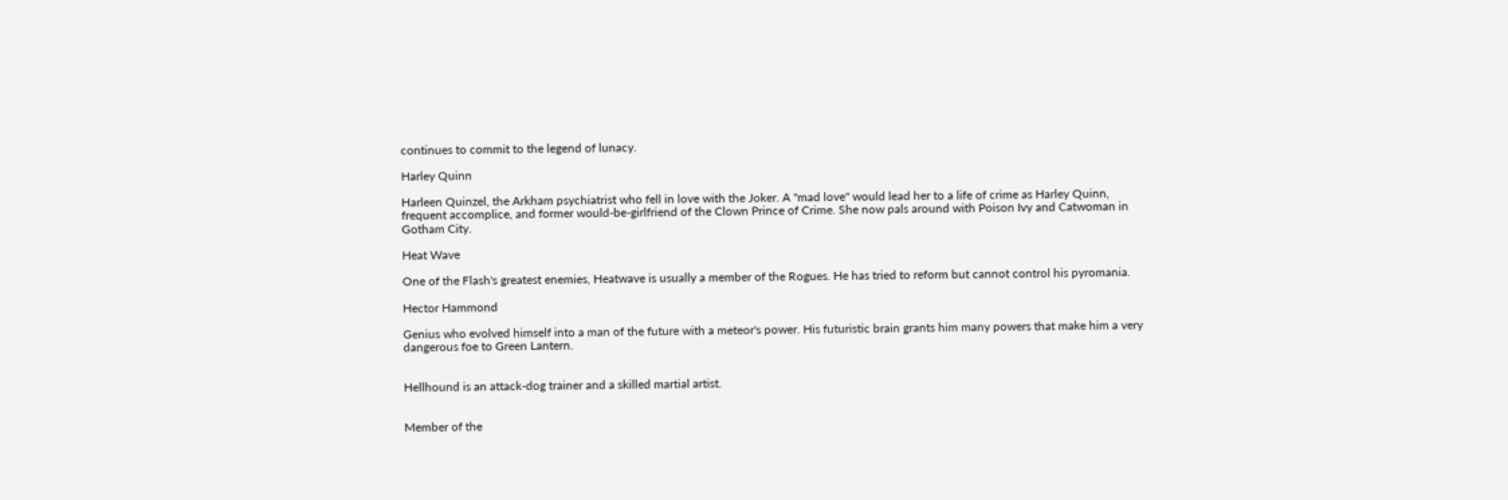continues to commit to the legend of lunacy.

Harley Quinn

Harleen Quinzel, the Arkham psychiatrist who fell in love with the Joker. A "mad love" would lead her to a life of crime as Harley Quinn, frequent accomplice, and former would-be-girlfriend of the Clown Prince of Crime. She now pals around with Poison Ivy and Catwoman in Gotham City.

Heat Wave

One of the Flash's greatest enemies, Heatwave is usually a member of the Rogues. He has tried to reform but cannot control his pyromania.

Hector Hammond

Genius who evolved himself into a man of the future with a meteor's power. His futuristic brain grants him many powers that make him a very dangerous foe to Green Lantern.


Hellhound is an attack-dog trainer and a skilled martial artist.


Member of the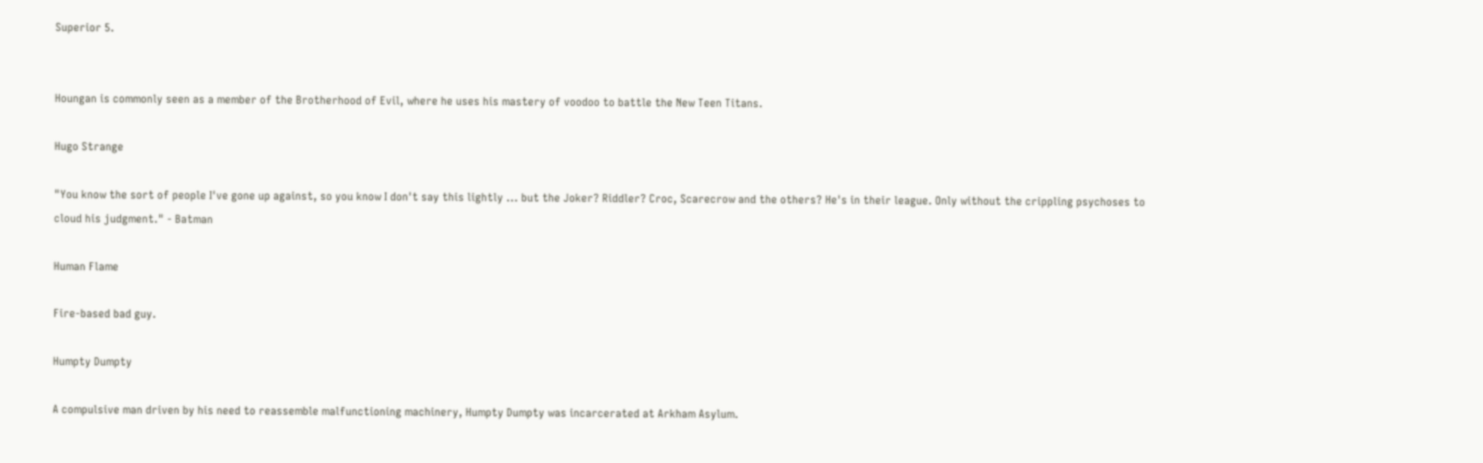Superior 5.


Houngan is commonly seen as a member of the Brotherhood of Evil, where he uses his mastery of voodoo to battle the New Teen Titans.

Hugo Strange

"You know the sort of people I've gone up against, so you know I don't say this lightly ... but the Joker? Riddler? Croc, Scarecrow and the others? He's in their league. Only without the crippling psychoses to cloud his judgment." - Batman

Human Flame

Fire-based bad guy.

Humpty Dumpty

A compulsive man driven by his need to reassemble malfunctioning machinery, Humpty Dumpty was incarcerated at Arkham Asylum.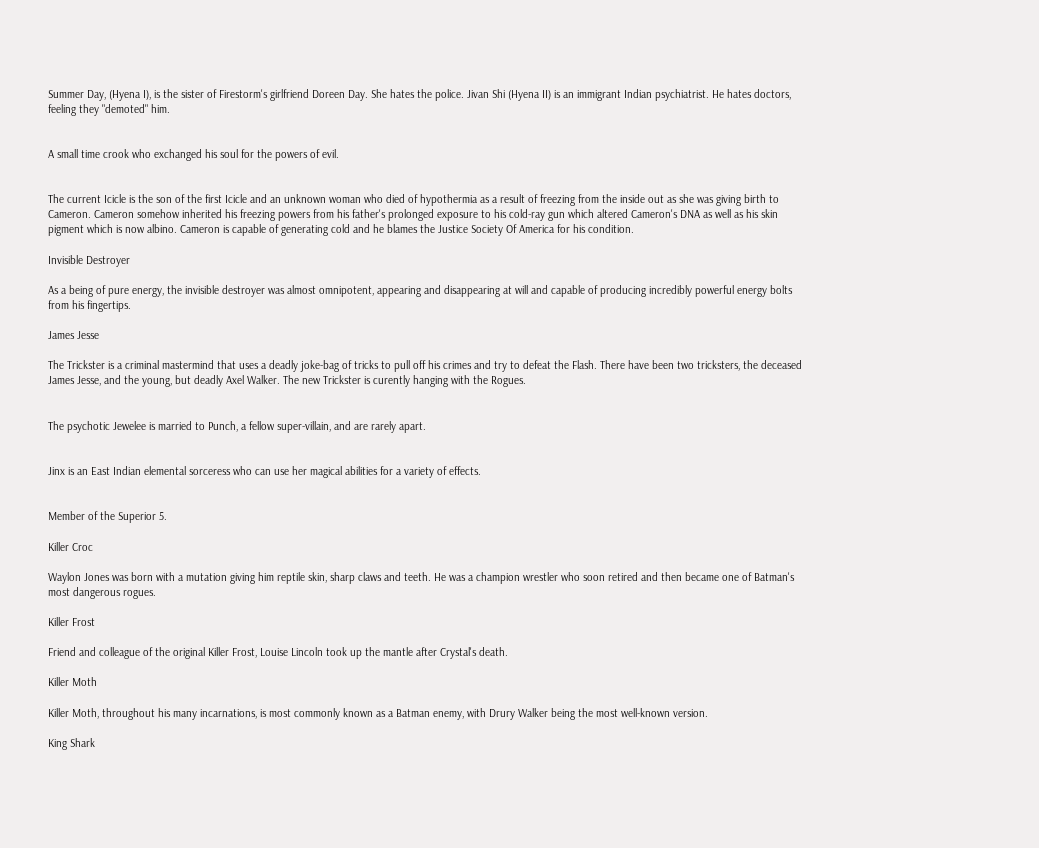Summer Day, (Hyena I), is the sister of Firestorm's girlfriend Doreen Day. She hates the police. Jivan Shi (Hyena II) is an immigrant Indian psychiatrist. He hates doctors, feeling they "demoted" him.


A small time crook who exchanged his soul for the powers of evil.


The current Icicle is the son of the first Icicle and an unknown woman who died of hypothermia as a result of freezing from the inside out as she was giving birth to Cameron. Cameron somehow inherited his freezing powers from his father's prolonged exposure to his cold-ray gun which altered Cameron's DNA as well as his skin pigment which is now albino. Cameron is capable of generating cold and he blames the Justice Society Of America for his condition.

Invisible Destroyer

As a being of pure energy, the invisible destroyer was almost omnipotent, appearing and disappearing at will and capable of producing incredibly powerful energy bolts from his fingertips.

James Jesse

The Trickster is a criminal mastermind that uses a deadly joke-bag of tricks to pull off his crimes and try to defeat the Flash. There have been two tricksters, the deceased James Jesse, and the young, but deadly Axel Walker. The new Trickster is curently hanging with the Rogues.


The psychotic Jewelee is married to Punch, a fellow super-villain, and are rarely apart.


Jinx is an East Indian elemental sorceress who can use her magical abilities for a variety of effects.


Member of the Superior 5.

Killer Croc

Waylon Jones was born with a mutation giving him reptile skin, sharp claws and teeth. He was a champion wrestler who soon retired and then became one of Batman's most dangerous rogues.

Killer Frost

Friend and colleague of the original Killer Frost, Louise Lincoln took up the mantle after Crystal's death.

Killer Moth

Killer Moth, throughout his many incarnations, is most commonly known as a Batman enemy, with Drury Walker being the most well-known version.

King Shark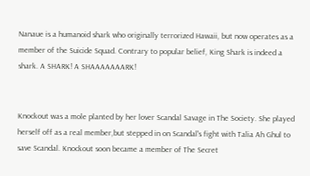Nanaue is a humanoid shark who originally terrorized Hawaii, but now operates as a member of the Suicide Squad. Contrary to popular belief, King Shark is indeed a shark. A SHARK! A SHAAAAAAARK!


Knockout was a mole planted by her lover Scandal Savage in The Society. She played herself off as a real member,but stepped in on Scandal's fight with Talia Ah Ghul to save Scandal. Knockout soon became a member of The Secret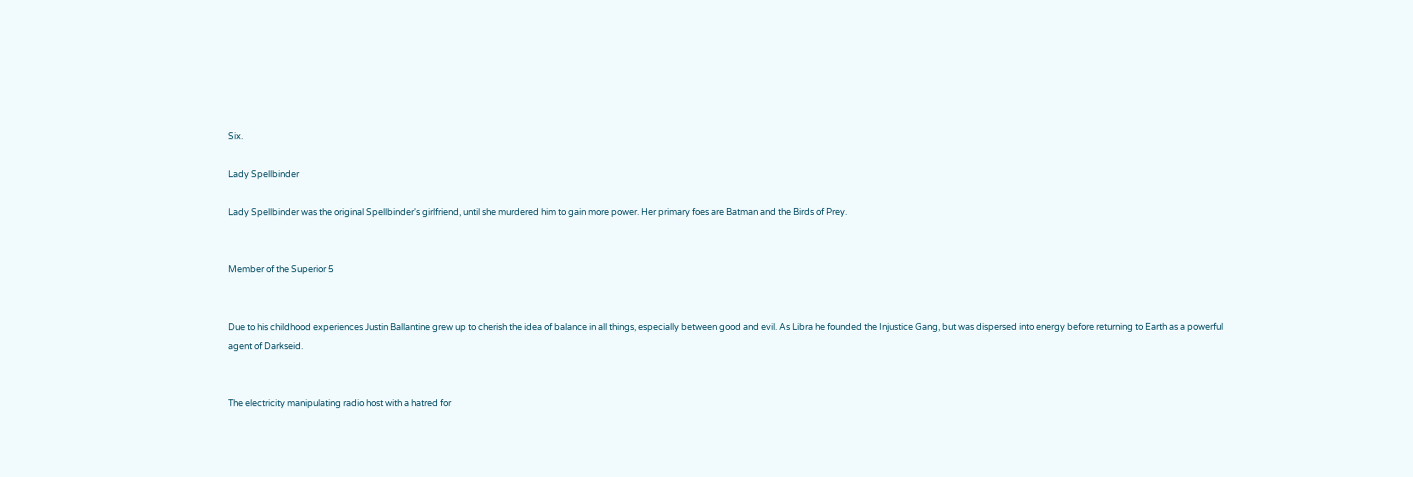Six.

Lady Spellbinder

Lady Spellbinder was the original Spellbinder's girlfriend, until she murdered him to gain more power. Her primary foes are Batman and the Birds of Prey.


Member of the Superior 5


Due to his childhood experiences Justin Ballantine grew up to cherish the idea of balance in all things, especially between good and evil. As Libra he founded the Injustice Gang, but was dispersed into energy before returning to Earth as a powerful agent of Darkseid.


The electricity manipulating radio host with a hatred for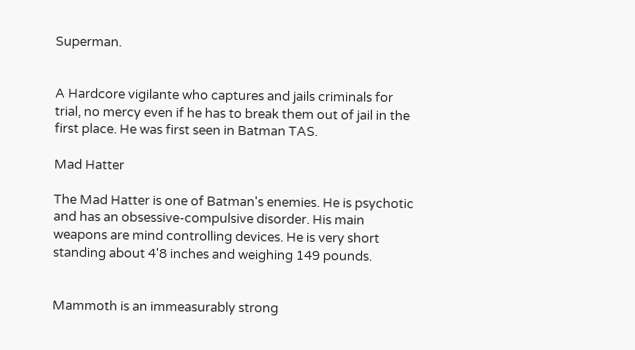Superman.


A Hardcore vigilante who captures and jails criminals for trial, no mercy even if he has to break them out of jail in the first place. He was first seen in Batman TAS.

Mad Hatter

The Mad Hatter is one of Batman's enemies. He is psychotic and has an obsessive-compulsive disorder. His main weapons are mind controlling devices. He is very short standing about 4'8 inches and weighing 149 pounds.


Mammoth is an immeasurably strong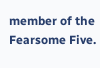member of the Fearsome Five.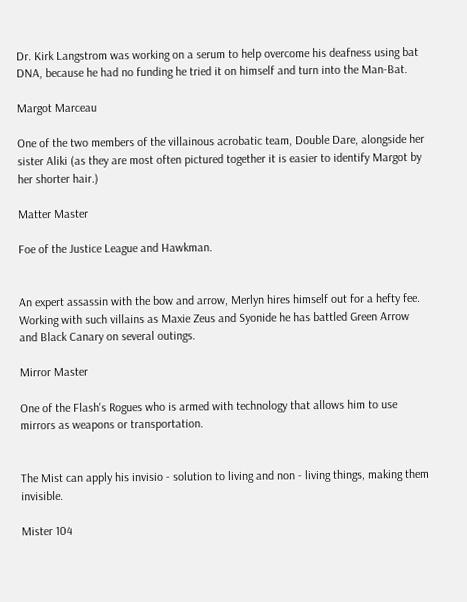Dr. Kirk Langstrom was working on a serum to help overcome his deafness using bat DNA, because he had no funding he tried it on himself and turn into the Man-Bat.

Margot Marceau

One of the two members of the villainous acrobatic team, Double Dare, alongside her sister Aliki (as they are most often pictured together it is easier to identify Margot by her shorter hair.)

Matter Master

Foe of the Justice League and Hawkman.


An expert assassin with the bow and arrow, Merlyn hires himself out for a hefty fee. Working with such villains as Maxie Zeus and Syonide he has battled Green Arrow and Black Canary on several outings.

Mirror Master

One of the Flash's Rogues who is armed with technology that allows him to use mirrors as weapons or transportation.


The Mist can apply his invisio - solution to living and non - living things, making them invisible.

Mister 104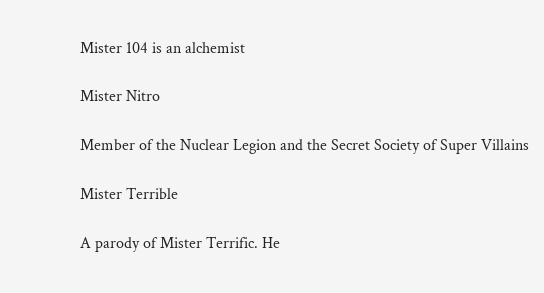Mister 104 is an alchemist

Mister Nitro

Member of the Nuclear Legion and the Secret Society of Super Villains

Mister Terrible

A parody of Mister Terrific. He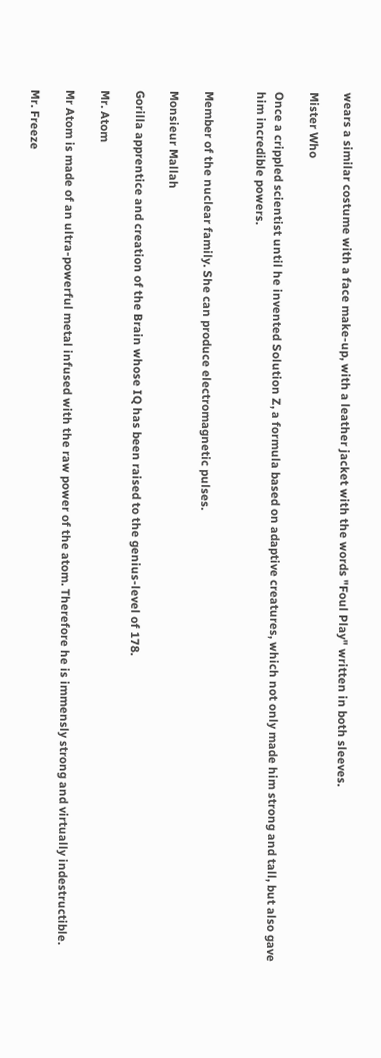wears a similar costume with a face make-up, with a leather jacket with the words "Foul Play" written in both sleeves.

Mister Who

Once a crippled scientist until he invented Solution Z, a formula based on adaptive creatures, which not only made him strong and tall, but also gave him incredible powers.


Member of the nuclear family. She can produce electromagnetic pulses.

Monsieur Mallah

Gorilla apprentice and creation of the Brain whose IQ has been raised to the genius-level of 178.

Mr. Atom

Mr Atom is made of an ultra-powerful metal infused with the raw power of the atom. Therefore he is immensly strong and virtually indestructible.

Mr. Freeze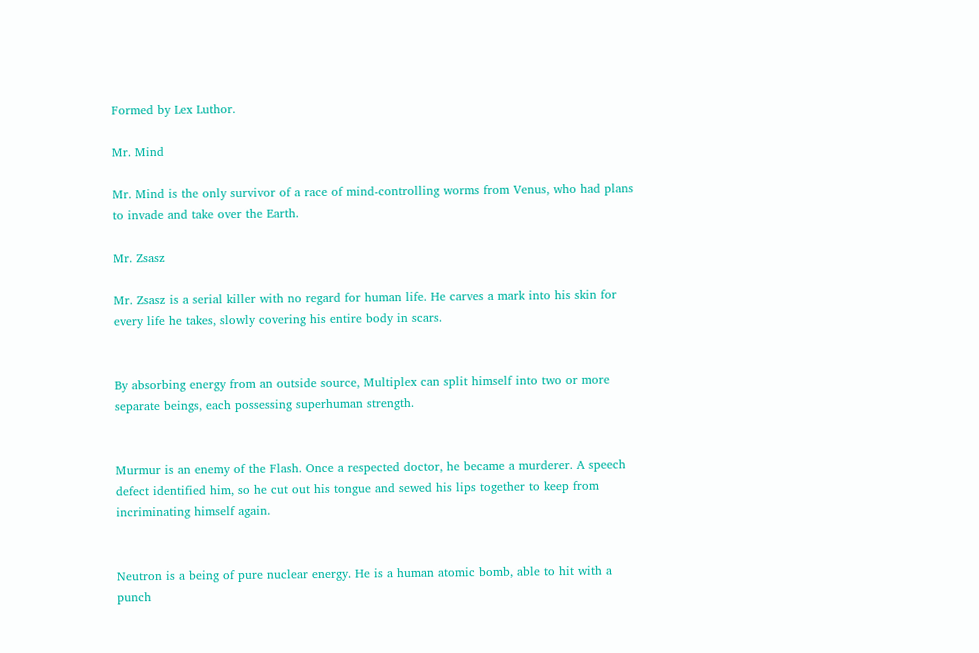Formed by Lex Luthor.

Mr. Mind

Mr. Mind is the only survivor of a race of mind-controlling worms from Venus, who had plans to invade and take over the Earth.

Mr. Zsasz

Mr. Zsasz is a serial killer with no regard for human life. He carves a mark into his skin for every life he takes, slowly covering his entire body in scars.


By absorbing energy from an outside source, Multiplex can split himself into two or more separate beings, each possessing superhuman strength.


Murmur is an enemy of the Flash. Once a respected doctor, he became a murderer. A speech defect identified him, so he cut out his tongue and sewed his lips together to keep from incriminating himself again.


Neutron is a being of pure nuclear energy. He is a human atomic bomb, able to hit with a punch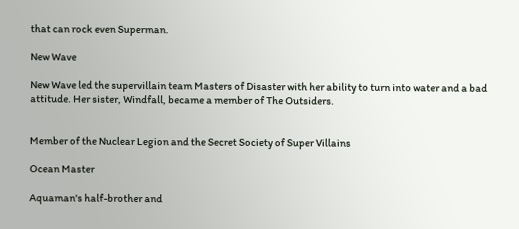that can rock even Superman.

New Wave

New Wave led the supervillain team Masters of Disaster with her ability to turn into water and a bad attitude. Her sister, Windfall, became a member of The Outsiders.


Member of the Nuclear Legion and the Secret Society of Super Villains

Ocean Master

Aquaman's half-brother and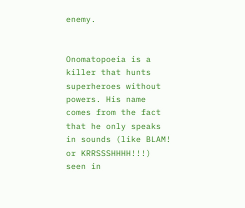enemy.


Onomatopoeia is a killer that hunts superheroes without powers. His name comes from the fact that he only speaks in sounds (like BLAM! or KRRSSSHHHH!!!) seen in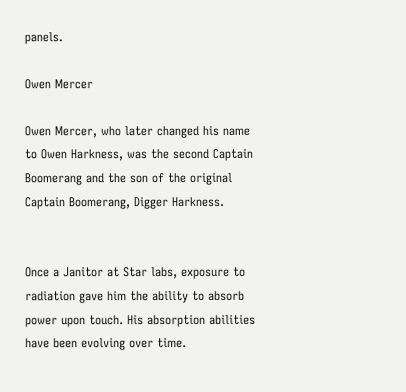panels.

Owen Mercer

Owen Mercer, who later changed his name to Owen Harkness, was the second Captain Boomerang and the son of the original Captain Boomerang, Digger Harkness.


Once a Janitor at Star labs, exposure to radiation gave him the ability to absorb power upon touch. His absorption abilities have been evolving over time.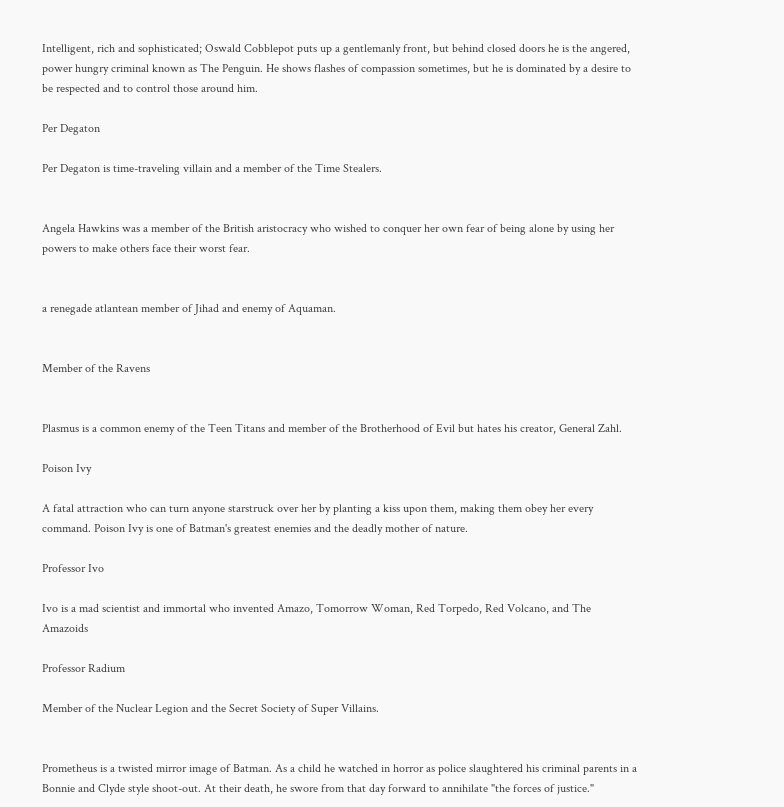Intelligent, rich and sophisticated; Oswald Cobblepot puts up a gentlemanly front, but behind closed doors he is the angered, power hungry criminal known as The Penguin. He shows flashes of compassion sometimes, but he is dominated by a desire to be respected and to control those around him.

Per Degaton

Per Degaton is time-traveling villain and a member of the Time Stealers.


Angela Hawkins was a member of the British aristocracy who wished to conquer her own fear of being alone by using her powers to make others face their worst fear.


a renegade atlantean member of Jihad and enemy of Aquaman.


Member of the Ravens


Plasmus is a common enemy of the Teen Titans and member of the Brotherhood of Evil but hates his creator, General Zahl.

Poison Ivy

A fatal attraction who can turn anyone starstruck over her by planting a kiss upon them, making them obey her every command. Poison Ivy is one of Batman's greatest enemies and the deadly mother of nature.

Professor Ivo

Ivo is a mad scientist and immortal who invented Amazo, Tomorrow Woman, Red Torpedo, Red Volcano, and The Amazoids

Professor Radium

Member of the Nuclear Legion and the Secret Society of Super Villains.


Prometheus is a twisted mirror image of Batman. As a child he watched in horror as police slaughtered his criminal parents in a Bonnie and Clyde style shoot-out. At their death, he swore from that day forward to annihilate "the forces of justice."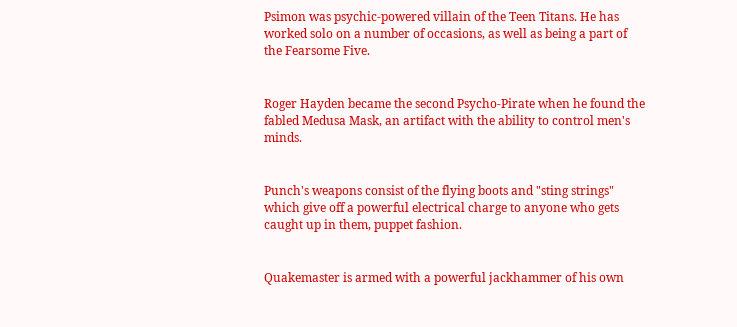Psimon was psychic-powered villain of the Teen Titans. He has worked solo on a number of occasions, as well as being a part of the Fearsome Five.


Roger Hayden became the second Psycho-Pirate when he found the fabled Medusa Mask, an artifact with the ability to control men's minds.


Punch's weapons consist of the flying boots and "sting strings" which give off a powerful electrical charge to anyone who gets caught up in them, puppet fashion.


Quakemaster is armed with a powerful jackhammer of his own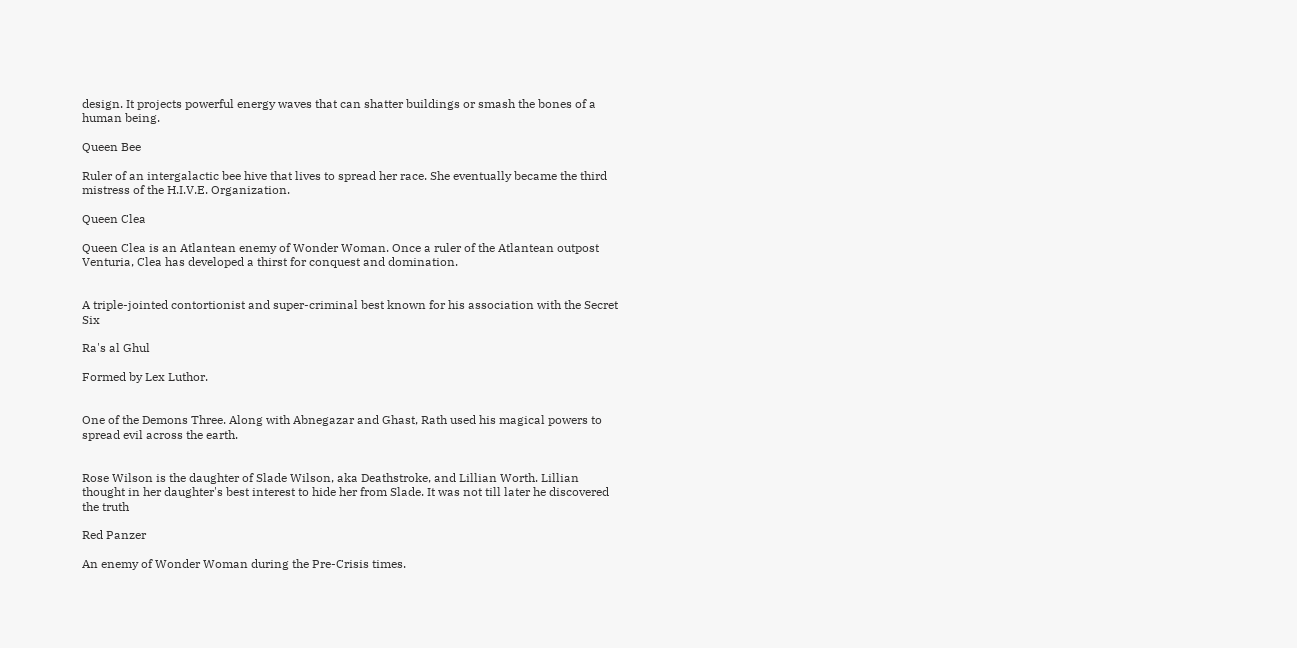design. It projects powerful energy waves that can shatter buildings or smash the bones of a human being.

Queen Bee

Ruler of an intergalactic bee hive that lives to spread her race. She eventually became the third mistress of the H.I.V.E. Organization.

Queen Clea

Queen Clea is an Atlantean enemy of Wonder Woman. Once a ruler of the Atlantean outpost Venturia, Clea has developed a thirst for conquest and domination.


A triple-jointed contortionist and super-criminal best known for his association with the Secret Six

Ra's al Ghul

Formed by Lex Luthor.


One of the Demons Three. Along with Abnegazar and Ghast, Rath used his magical powers to spread evil across the earth.


Rose Wilson is the daughter of Slade Wilson, aka Deathstroke, and Lillian Worth. Lillian thought in her daughter's best interest to hide her from Slade. It was not till later he discovered the truth

Red Panzer

An enemy of Wonder Woman during the Pre-Crisis times.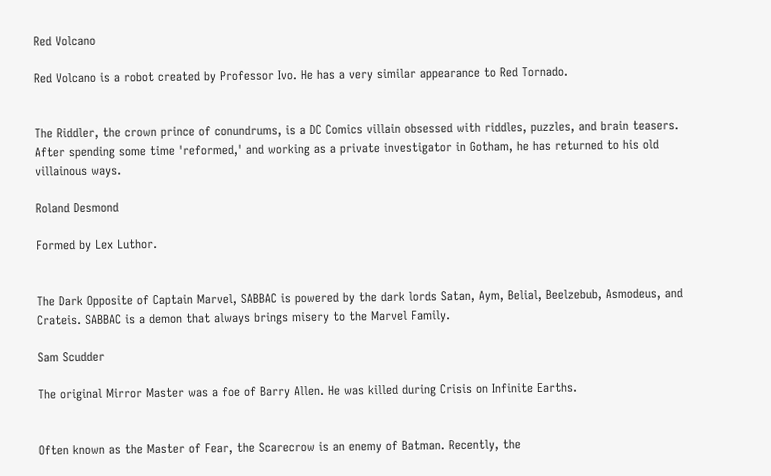Red Volcano

Red Volcano is a robot created by Professor Ivo. He has a very similar appearance to Red Tornado.


The Riddler, the crown prince of conundrums, is a DC Comics villain obsessed with riddles, puzzles, and brain teasers. After spending some time 'reformed,' and working as a private investigator in Gotham, he has returned to his old villainous ways.

Roland Desmond

Formed by Lex Luthor.


The Dark Opposite of Captain Marvel, SABBAC is powered by the dark lords Satan, Aym, Belial, Beelzebub, Asmodeus, and Crateis. SABBAC is a demon that always brings misery to the Marvel Family.

Sam Scudder

The original Mirror Master was a foe of Barry Allen. He was killed during Crisis on Infinite Earths.


Often known as the Master of Fear, the Scarecrow is an enemy of Batman. Recently, the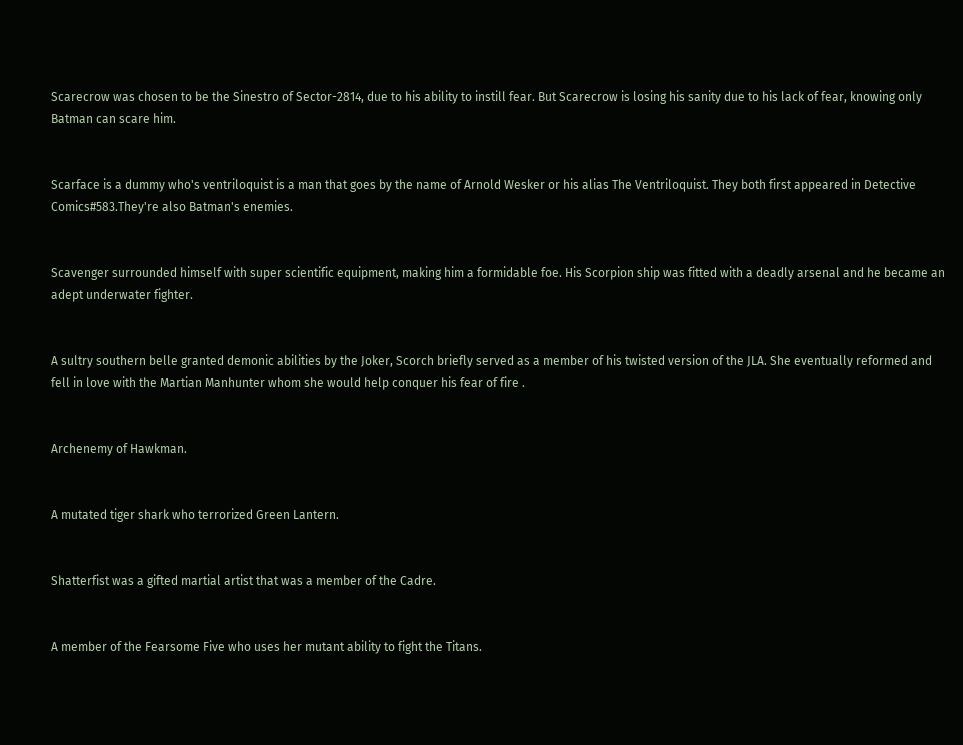Scarecrow was chosen to be the Sinestro of Sector-2814, due to his ability to instill fear. But Scarecrow is losing his sanity due to his lack of fear, knowing only Batman can scare him.


Scarface is a dummy who's ventriloquist is a man that goes by the name of Arnold Wesker or his alias The Ventriloquist. They both first appeared in Detective Comics#583.They're also Batman's enemies.


Scavenger surrounded himself with super scientific equipment, making him a formidable foe. His Scorpion ship was fitted with a deadly arsenal and he became an adept underwater fighter.


A sultry southern belle granted demonic abilities by the Joker, Scorch briefly served as a member of his twisted version of the JLA. She eventually reformed and fell in love with the Martian Manhunter whom she would help conquer his fear of fire .


Archenemy of Hawkman.


A mutated tiger shark who terrorized Green Lantern.


Shatterfist was a gifted martial artist that was a member of the Cadre.


A member of the Fearsome Five who uses her mutant ability to fight the Titans.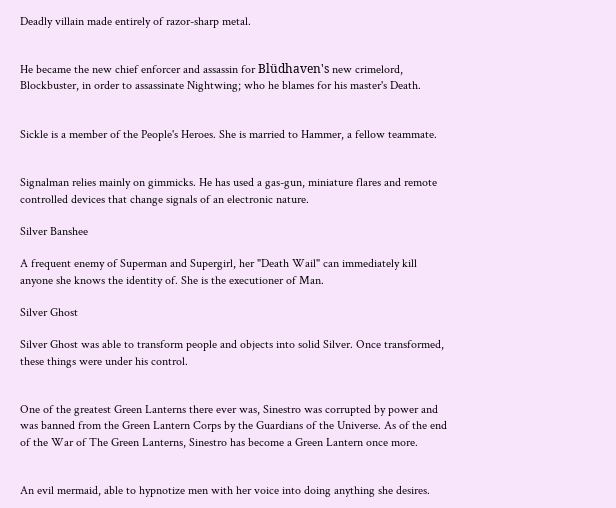Deadly villain made entirely of razor-sharp metal.


He became the new chief enforcer and assassin for Blüdhaven's new crimelord, Blockbuster, in order to assassinate Nightwing; who he blames for his master's Death.


Sickle is a member of the People's Heroes. She is married to Hammer, a fellow teammate.


Signalman relies mainly on gimmicks. He has used a gas-gun, miniature flares and remote controlled devices that change signals of an electronic nature.

Silver Banshee

A frequent enemy of Superman and Supergirl, her "Death Wail" can immediately kill anyone she knows the identity of. She is the executioner of Man.

Silver Ghost

Silver Ghost was able to transform people and objects into solid Silver. Once transformed, these things were under his control.


One of the greatest Green Lanterns there ever was, Sinestro was corrupted by power and was banned from the Green Lantern Corps by the Guardians of the Universe. As of the end of the War of The Green Lanterns, Sinestro has become a Green Lantern once more.


An evil mermaid, able to hypnotize men with her voice into doing anything she desires.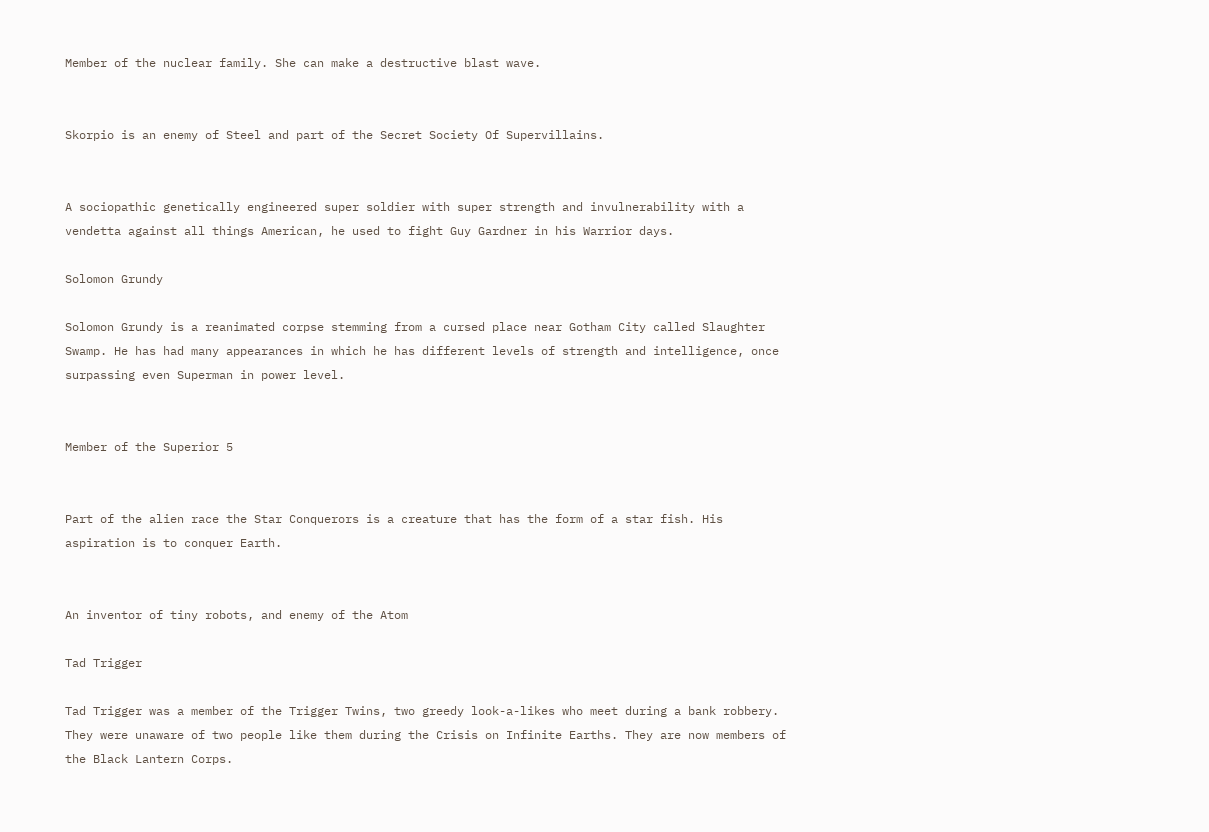Member of the nuclear family. She can make a destructive blast wave.


Skorpio is an enemy of Steel and part of the Secret Society Of Supervillains.


A sociopathic genetically engineered super soldier with super strength and invulnerability with a vendetta against all things American, he used to fight Guy Gardner in his Warrior days.

Solomon Grundy

Solomon Grundy is a reanimated corpse stemming from a cursed place near Gotham City called Slaughter Swamp. He has had many appearances in which he has different levels of strength and intelligence, once surpassing even Superman in power level.


Member of the Superior 5


Part of the alien race the Star Conquerors is a creature that has the form of a star fish. His aspiration is to conquer Earth.


An inventor of tiny robots, and enemy of the Atom

Tad Trigger

Tad Trigger was a member of the Trigger Twins, two greedy look-a-likes who meet during a bank robbery. They were unaware of two people like them during the Crisis on Infinite Earths. They are now members of the Black Lantern Corps.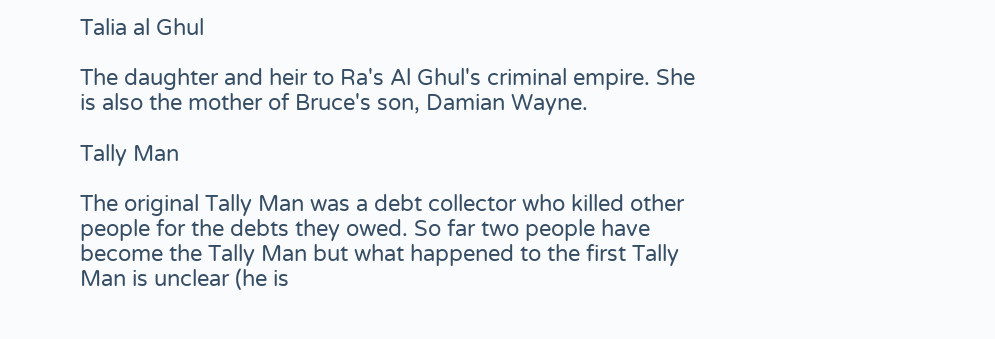Talia al Ghul

The daughter and heir to Ra's Al Ghul's criminal empire. She is also the mother of Bruce's son, Damian Wayne.

Tally Man

The original Tally Man was a debt collector who killed other people for the debts they owed. So far two people have become the Tally Man but what happened to the first Tally Man is unclear (he is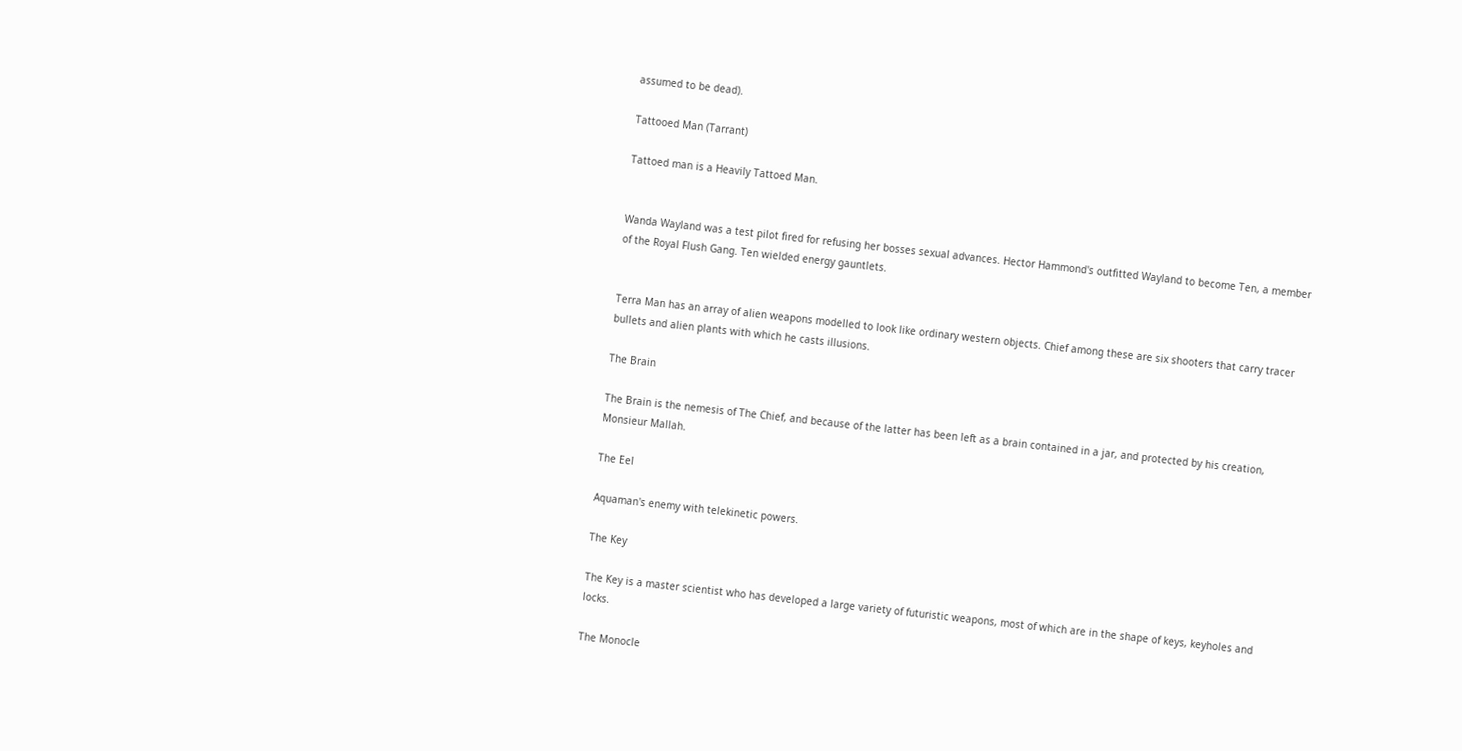assumed to be dead).

Tattooed Man (Tarrant)

Tattoed man is a Heavily Tattoed Man.


Wanda Wayland was a test pilot fired for refusing her bosses sexual advances. Hector Hammond's outfitted Wayland to become Ten, a member of the Royal Flush Gang. Ten wielded energy gauntlets.


Terra Man has an array of alien weapons modelled to look like ordinary western objects. Chief among these are six shooters that carry tracer bullets and alien plants with which he casts illusions.

The Brain

The Brain is the nemesis of The Chief, and because of the latter has been left as a brain contained in a jar, and protected by his creation, Monsieur Mallah.

The Eel

Aquaman's enemy with telekinetic powers.

The Key

The Key is a master scientist who has developed a large variety of futuristic weapons, most of which are in the shape of keys, keyholes and locks.

The Monocle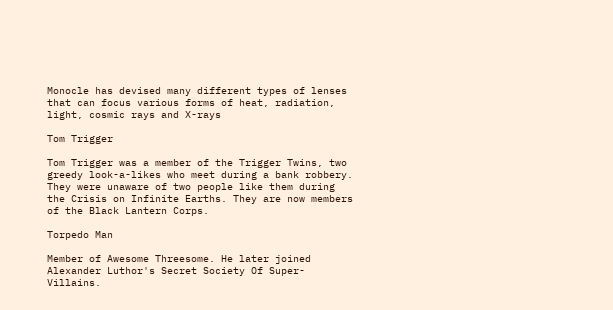Monocle has devised many different types of lenses that can focus various forms of heat, radiation, light, cosmic rays and X-rays

Tom Trigger

Tom Trigger was a member of the Trigger Twins, two greedy look-a-likes who meet during a bank robbery. They were unaware of two people like them during the Crisis on Infinite Earths. They are now members of the Black Lantern Corps.

Torpedo Man

Member of Awesome Threesome. He later joined Alexander Luthor's Secret Society Of Super-Villains.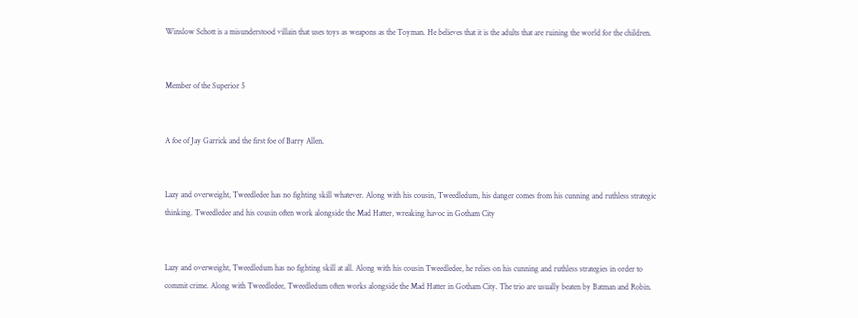Winslow Schott is a misunderstood villain that uses toys as weapons as the Toyman. He believes that it is the adults that are ruining the world for the children.


Member of the Superior 5


A foe of Jay Garrick and the first foe of Barry Allen.


Lazy and overweight, Tweedledee has no fighting skill whatever. Along with his cousin, Tweedledum, his danger comes from his cunning and ruthless strategic thinking. Tweedledee and his cousin often work alongside the Mad Hatter, wreaking havoc in Gotham City


Lazy and overweight, Tweedledum has no fighting skill at all. Along with his cousin Tweedledee, he relies on his cunning and ruthless strategies in order to commit crime. Along with Tweedledee, Tweedledum often works alongside the Mad Hatter in Gotham City. The trio are usually beaten by Batman and Robin.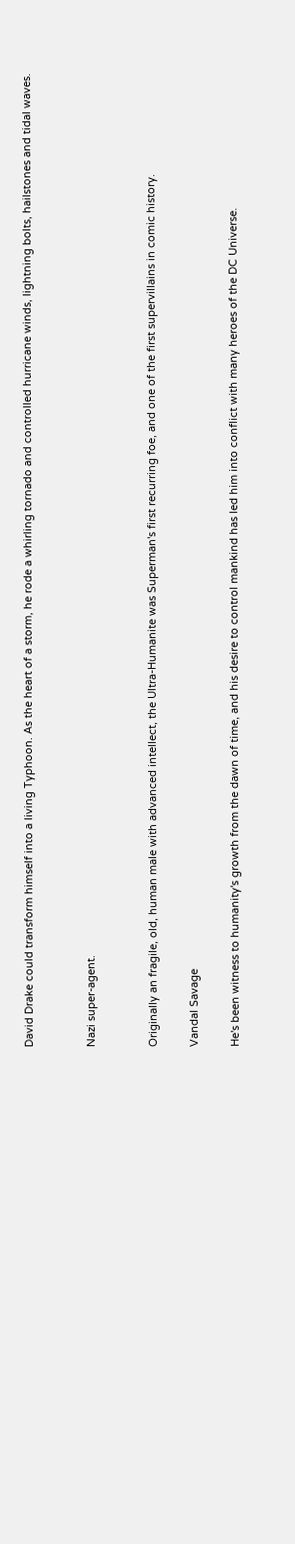David Drake could transform himself into a living Typhoon. As the heart of a storm, he rode a whirling tornado and controlled hurricane winds, lightning bolts, hailstones and tidal waves.


Nazi super-agent.


Originally an fragile, old, human male with advanced intellect, the Ultra-Humanite was Superman's first recurring foe, and one of the first supervillains in comic history.

Vandal Savage

He's been witness to humanity's growth from the dawn of time, and his desire to control mankind has led him into conflict with many heroes of the DC Universe.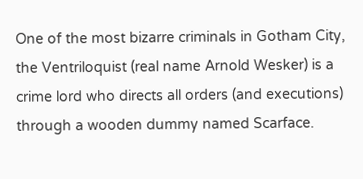One of the most bizarre criminals in Gotham City, the Ventriloquist (real name Arnold Wesker) is a crime lord who directs all orders (and executions) through a wooden dummy named Scarface.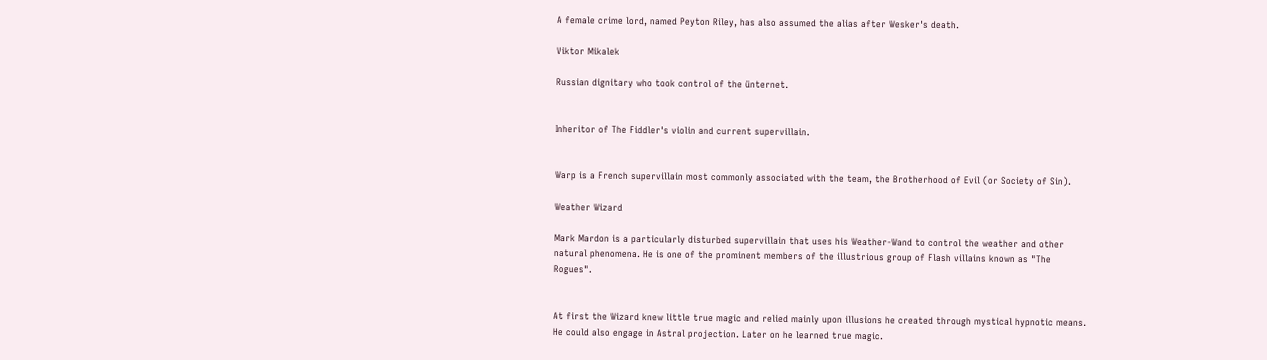A female crime lord, named Peyton Riley, has also assumed the alias after Wesker's death.

Viktor Mikalek

Russian dignitary who took control of the ünternet.


Inheritor of The Fiddler's violin and current supervillain.


Warp is a French supervillain most commonly associated with the team, the Brotherhood of Evil (or Society of Sin).

Weather Wizard

Mark Mardon is a particularly disturbed supervillain that uses his Weather-Wand to control the weather and other natural phenomena. He is one of the prominent members of the illustrious group of Flash villains known as "The Rogues".


At first the Wizard knew little true magic and relied mainly upon illusions he created through mystical hypnotic means. He could also engage in Astral projection. Later on he learned true magic.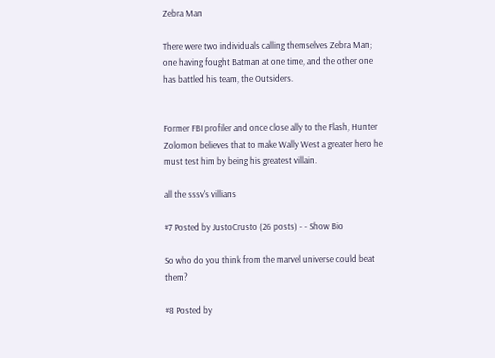Zebra Man

There were two individuals calling themselves Zebra Man; one having fought Batman at one time, and the other one has battled his team, the Outsiders.


Former FBI profiler and once close ally to the Flash, Hunter Zolomon believes that to make Wally West a greater hero he must test him by being his greatest villain.

all the sssv's villians

#7 Posted by JustoCrusto (26 posts) - - Show Bio

So who do you think from the marvel universe could beat them?

#8 Posted by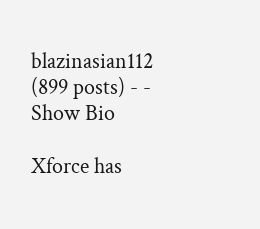blazinasian112 (899 posts) - - Show Bio

Xforce has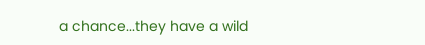a chance...they have a wild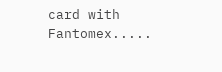card with Fantomex.....